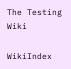The Testing Wiki

WikiIndex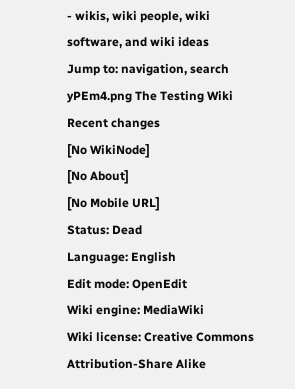- wikis, wiki people, wiki software, and wiki ideas
Jump to: navigation, search
yPEm4.png The Testing Wiki
Recent changes
[No WikiNode]
[No About]
[No Mobile URL]
Status: Dead
Language: English
Edit mode: OpenEdit
Wiki engine: MediaWiki
Wiki license: Creative Commons Attribution-Share Alike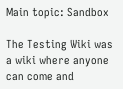Main topic: Sandbox

The Testing Wiki was a wiki where anyone can come and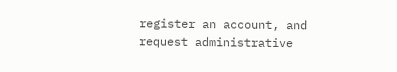register an account, and request administrative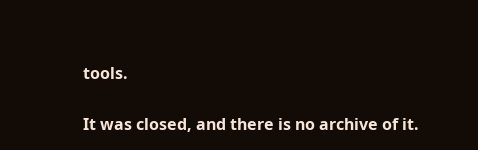tools.

It was closed, and there is no archive of it.